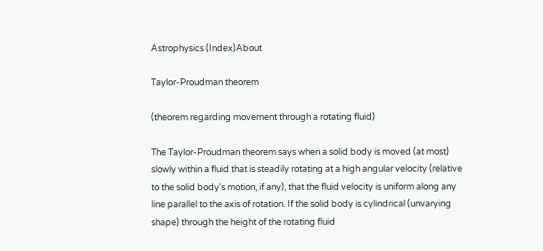Astrophysics (Index)About

Taylor-Proudman theorem

(theorem regarding movement through a rotating fluid)

The Taylor-Proudman theorem says when a solid body is moved (at most) slowly within a fluid that is steadily rotating at a high angular velocity (relative to the solid body's motion, if any), that the fluid velocity is uniform along any line parallel to the axis of rotation. If the solid body is cylindrical (unvarying shape) through the height of the rotating fluid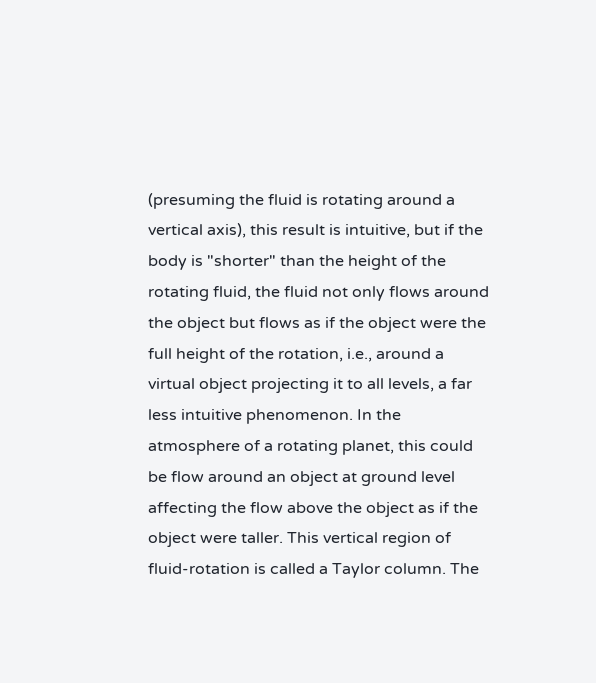(presuming the fluid is rotating around a vertical axis), this result is intuitive, but if the body is "shorter" than the height of the rotating fluid, the fluid not only flows around the object but flows as if the object were the full height of the rotation, i.e., around a virtual object projecting it to all levels, a far less intuitive phenomenon. In the atmosphere of a rotating planet, this could be flow around an object at ground level affecting the flow above the object as if the object were taller. This vertical region of fluid-rotation is called a Taylor column. The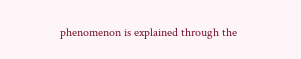phenomenon is explained through the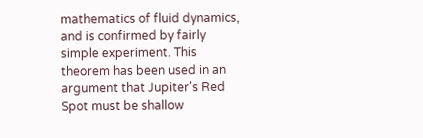mathematics of fluid dynamics, and is confirmed by fairly simple experiment. This theorem has been used in an argument that Jupiter's Red Spot must be shallow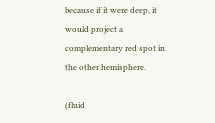because if it were deep, it would project a complementary red spot in the other hemisphere.

(fluid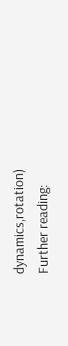dynamics,rotation)
Further reading: